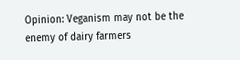Opinion: Veganism may not be the enemy of dairy farmers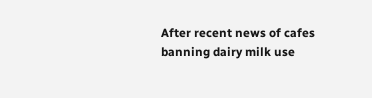After recent news of cafes banning dairy milk use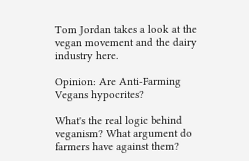Tom Jordan takes a look at the vegan movement and the dairy industry here.

Opinion: Are Anti-Farming Vegans hypocrites?

What's the real logic behind veganism? What argument do farmers have against them?